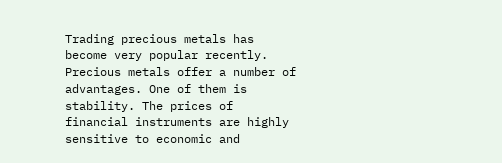Trading precious metals has become very popular recently. Precious metals offer a number of advantages. One of them is stability. The prices of financial instruments are highly sensitive to economic and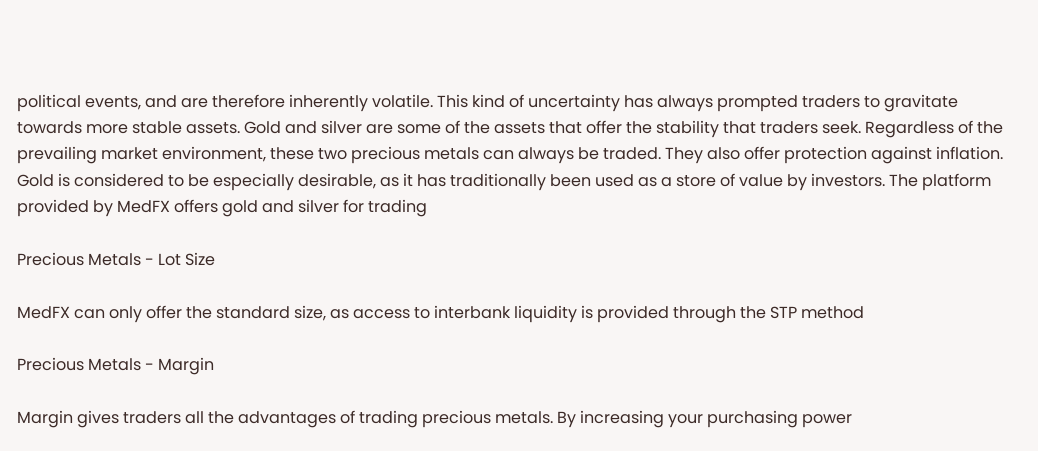political events, and are therefore inherently volatile. This kind of uncertainty has always prompted traders to gravitate towards more stable assets. Gold and silver are some of the assets that offer the stability that traders seek. Regardless of the prevailing market environment, these two precious metals can always be traded. They also offer protection against inflation. Gold is considered to be especially desirable, as it has traditionally been used as a store of value by investors. The platform provided by MedFX offers gold and silver for trading

Precious Metals - Lot Size

MedFX can only offer the standard size, as access to interbank liquidity is provided through the STP method

Precious Metals - Margin

Margin gives traders all the advantages of trading precious metals. By increasing your purchasing power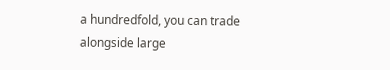a hundredfold, you can trade alongside large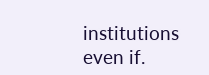institutions even if.